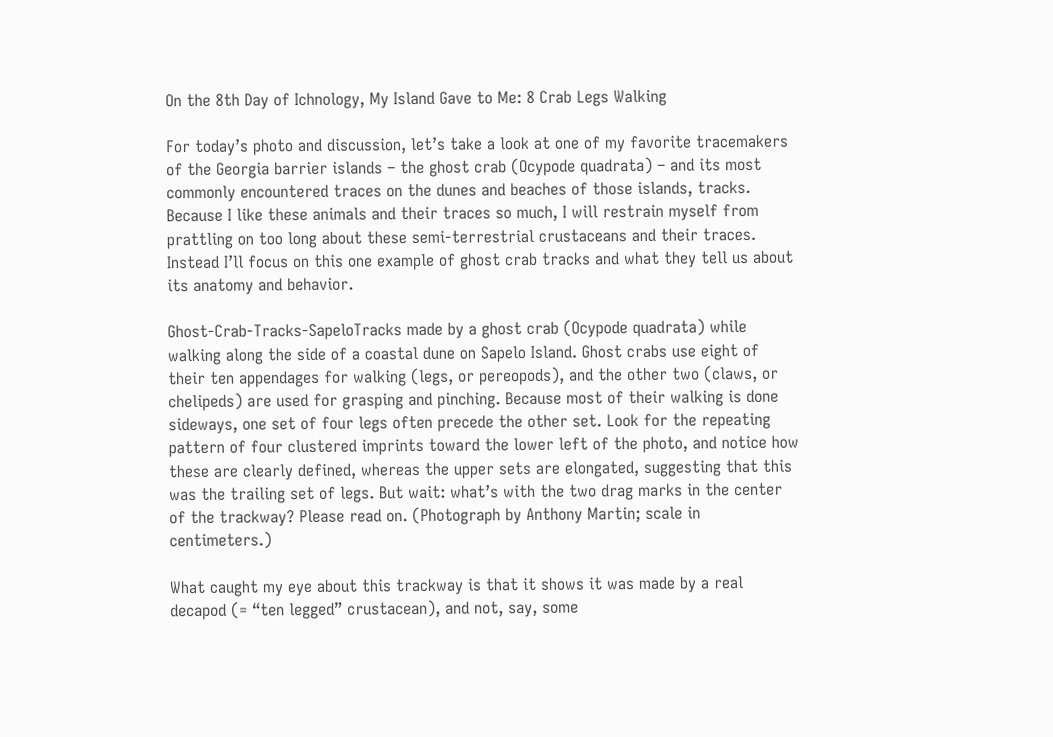On the 8th Day of Ichnology, My Island Gave to Me: 8 Crab Legs Walking

For today’s photo and discussion, let’s take a look at one of my favorite tracemakers of the Georgia barrier islands – the ghost crab (Ocypode quadrata) – and its most commonly encountered traces on the dunes and beaches of those islands, tracks. Because I like these animals and their traces so much, I will restrain myself from prattling on too long about these semi-terrestrial crustaceans and their traces. Instead I’ll focus on this one example of ghost crab tracks and what they tell us about its anatomy and behavior.

Ghost-Crab-Tracks-SapeloTracks made by a ghost crab (Ocypode quadrata) while walking along the side of a coastal dune on Sapelo Island. Ghost crabs use eight of their ten appendages for walking (legs, or pereopods), and the other two (claws, or chelipeds) are used for grasping and pinching. Because most of their walking is done sideways, one set of four legs often precede the other set. Look for the repeating pattern of four clustered imprints toward the lower left of the photo, and notice how these are clearly defined, whereas the upper sets are elongated, suggesting that this was the trailing set of legs. But wait: what’s with the two drag marks in the center of the trackway? Please read on. (Photograph by Anthony Martin; scale in centimeters.)

What caught my eye about this trackway is that it shows it was made by a real decapod (= “ten legged” crustacean), and not, say, some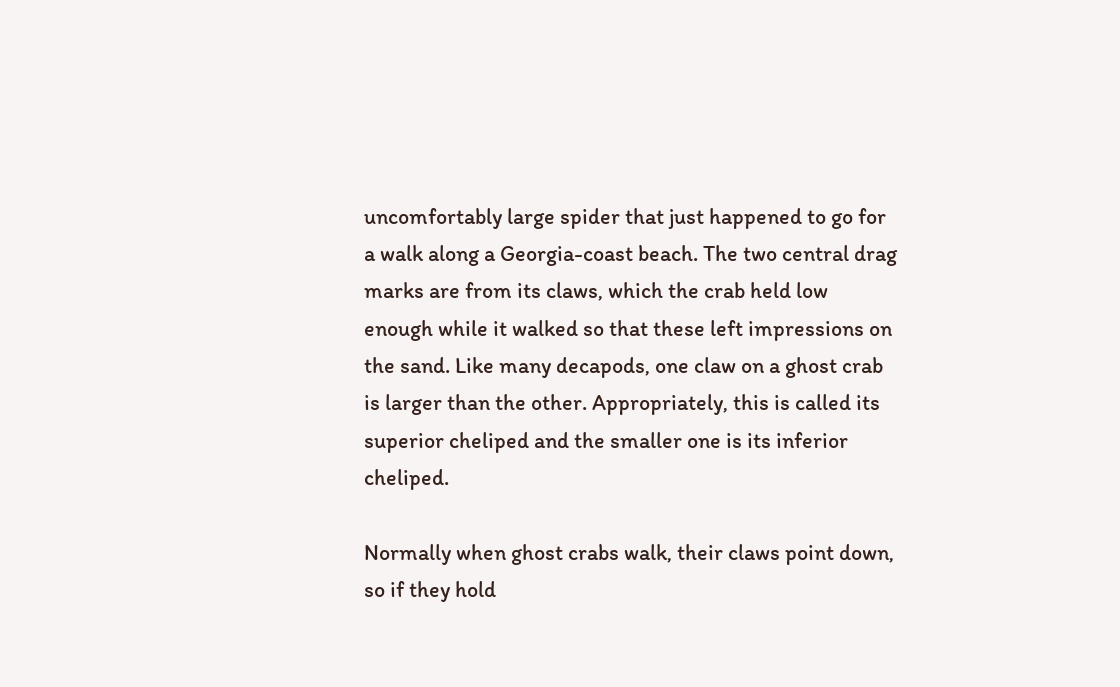uncomfortably large spider that just happened to go for a walk along a Georgia-coast beach. The two central drag marks are from its claws, which the crab held low enough while it walked so that these left impressions on the sand. Like many decapods, one claw on a ghost crab is larger than the other. Appropriately, this is called its superior cheliped and the smaller one is its inferior cheliped.

Normally when ghost crabs walk, their claws point down, so if they hold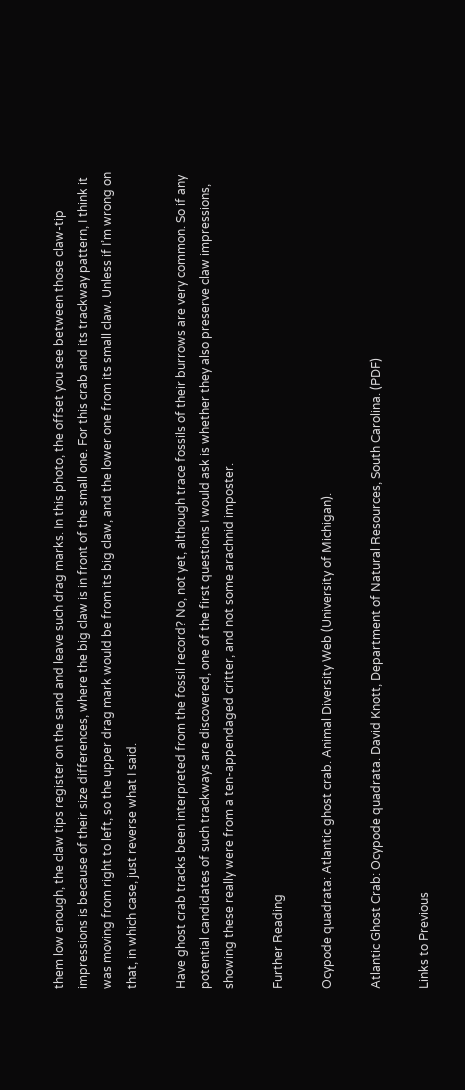them low enough, the claw tips register on the sand and leave such drag marks. In this photo, the offset you see between those claw-tip impressions is because of their size differences, where the big claw is in front of the small one. For this crab and its trackway pattern, I think it was moving from right to left, so the upper drag mark would be from its big claw, and the lower one from its small claw. Unless if I’m wrong on that, in which case, just reverse what I said.

Have ghost crab tracks been interpreted from the fossil record? No, not yet, although trace fossils of their burrows are very common. So if any potential candidates of such trackways are discovered, one of the first questions I would ask is whether they also preserve claw impressions, showing these really were from a ten-appendaged critter, and not some arachnid imposter.

Further Reading

Ocypode quadrata: Atlantic ghost crab. Animal Diversity Web (University of Michigan).

Atlantic Ghost Crab: Ocypode quadrata. David Knott, Department of Natural Resources, South Carolina. (PDF)

Links to Previous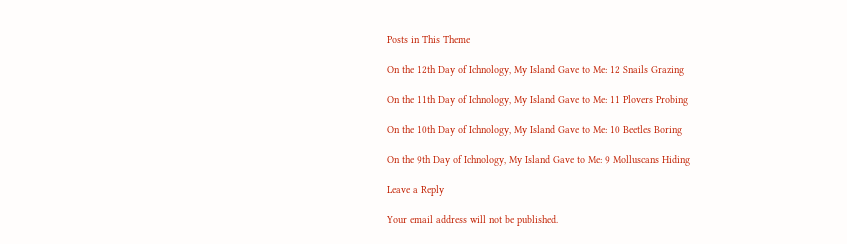Posts in This Theme

On the 12th Day of Ichnology, My Island Gave to Me: 12 Snails Grazing

On the 11th Day of Ichnology, My Island Gave to Me: 11 Plovers Probing

On the 10th Day of Ichnology, My Island Gave to Me: 10 Beetles Boring

On the 9th Day of Ichnology, My Island Gave to Me: 9 Molluscans Hiding

Leave a Reply

Your email address will not be published.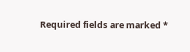Required fields are marked *